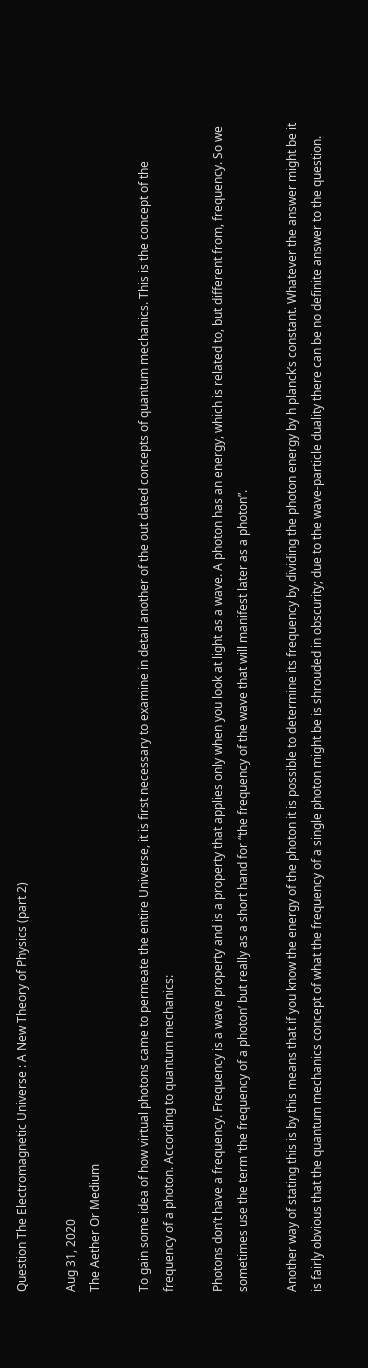Question The Electromagnetic Universe : A New Theory of Physics (part 2)

Aug 31, 2020
The Aether Or Medium

To gain some idea of how virtual photons came to permeate the entire Universe, it is first necessary to examine in detail another of the out dated concepts of quantum mechanics. This is the concept of the frequency of a photon. According to quantum mechanics:

Photons don’t have a frequency. Frequency is a wave property and is a property that applies only when you look at light as a wave. A photon has an energy, which is related to, but different from, frequency. So we sometimes use the term ‘the frequency of a photon’ but really as a short hand for “the frequency of the wave that will manifest later as a photon”.

Another way of stating this is by this means that if you know the energy of the photon it is possible to determine its frequency by dividing the photon energy by h planck’s constant. Whatever the answer might be it is fairly obvious that the quantum mechanics concept of what the frequency of a single photon might be is shrouded in obscurity; due to the wave-particle duality there can be no definite answer to the question.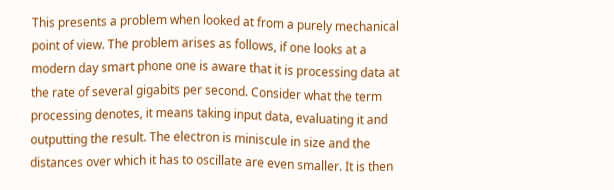This presents a problem when looked at from a purely mechanical point of view. The problem arises as follows, if one looks at a modern day smart phone one is aware that it is processing data at the rate of several gigabits per second. Consider what the term processing denotes, it means taking input data, evaluating it and outputting the result. The electron is miniscule in size and the distances over which it has to oscillate are even smaller. It is then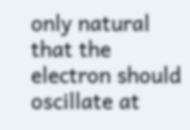only natural that the electron should oscillate at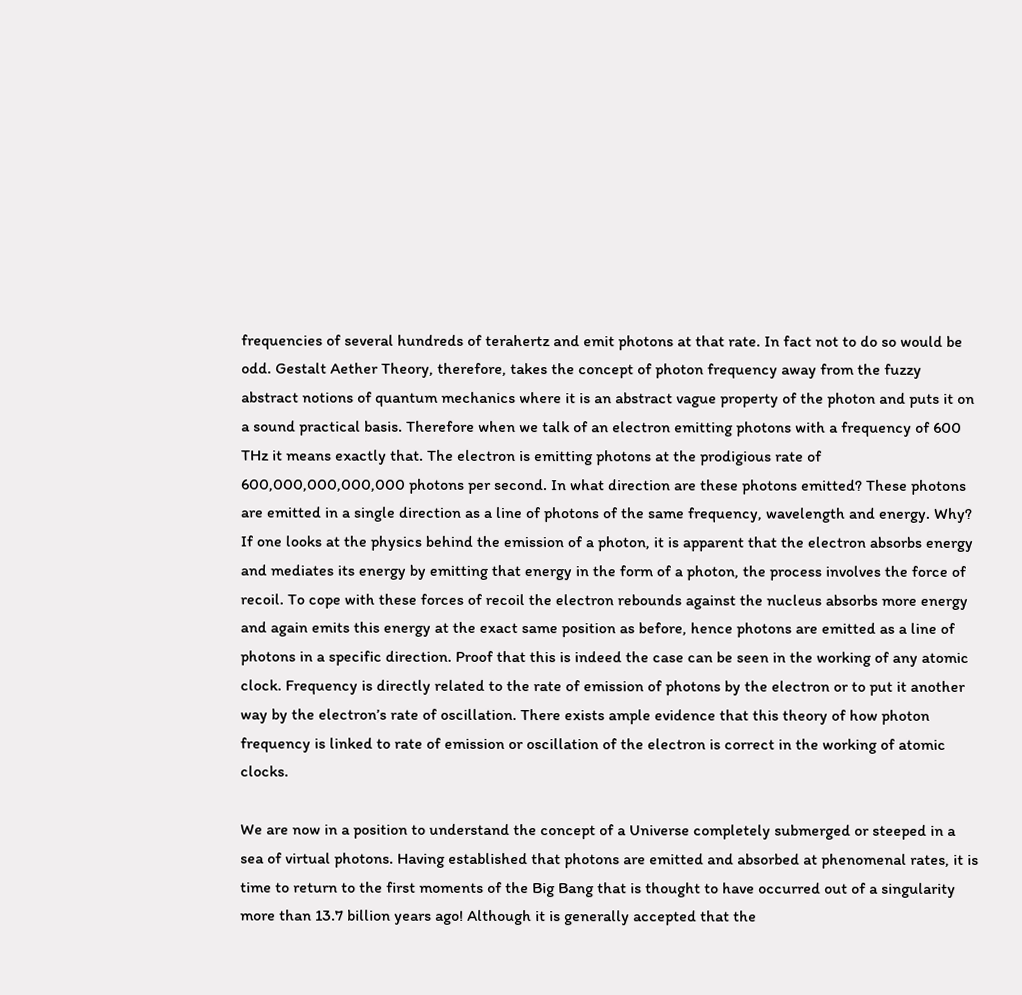frequencies of several hundreds of terahertz and emit photons at that rate. In fact not to do so would be odd. Gestalt Aether Theory, therefore, takes the concept of photon frequency away from the fuzzy abstract notions of quantum mechanics where it is an abstract vague property of the photon and puts it on a sound practical basis. Therefore when we talk of an electron emitting photons with a frequency of 600 THz it means exactly that. The electron is emitting photons at the prodigious rate of 600,000,000,000,000 photons per second. In what direction are these photons emitted? These photons are emitted in a single direction as a line of photons of the same frequency, wavelength and energy. Why? If one looks at the physics behind the emission of a photon, it is apparent that the electron absorbs energy and mediates its energy by emitting that energy in the form of a photon, the process involves the force of recoil. To cope with these forces of recoil the electron rebounds against the nucleus absorbs more energy and again emits this energy at the exact same position as before, hence photons are emitted as a line of photons in a specific direction. Proof that this is indeed the case can be seen in the working of any atomic clock. Frequency is directly related to the rate of emission of photons by the electron or to put it another way by the electron’s rate of oscillation. There exists ample evidence that this theory of how photon frequency is linked to rate of emission or oscillation of the electron is correct in the working of atomic clocks.

We are now in a position to understand the concept of a Universe completely submerged or steeped in a sea of virtual photons. Having established that photons are emitted and absorbed at phenomenal rates, it is time to return to the first moments of the Big Bang that is thought to have occurred out of a singularity more than 13.7 billion years ago! Although it is generally accepted that the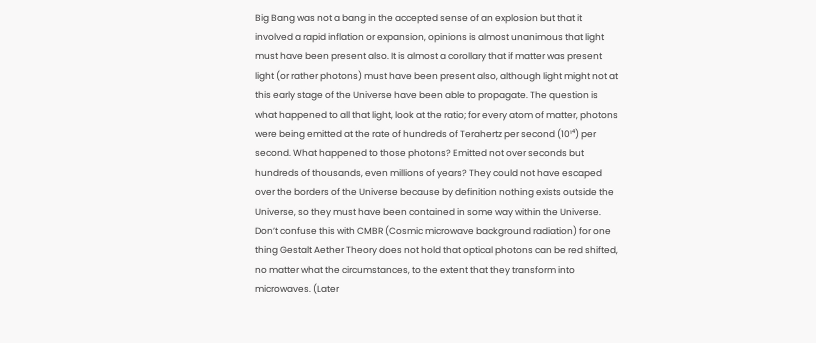Big Bang was not a bang in the accepted sense of an explosion but that it involved a rapid inflation or expansion, opinions is almost unanimous that light must have been present also. It is almost a corollary that if matter was present light (or rather photons) must have been present also, although light might not at this early stage of the Universe have been able to propagate. The question is what happened to all that light, look at the ratio; for every atom of matter, photons were being emitted at the rate of hundreds of Terahertz per second (10¹⁴) per second. What happened to those photons? Emitted not over seconds but hundreds of thousands, even millions of years? They could not have escaped over the borders of the Universe because by definition nothing exists outside the Universe, so they must have been contained in some way within the Universe. Don’t confuse this with CMBR (Cosmic microwave background radiation) for one thing Gestalt Aether Theory does not hold that optical photons can be red shifted, no matter what the circumstances, to the extent that they transform into microwaves. (Later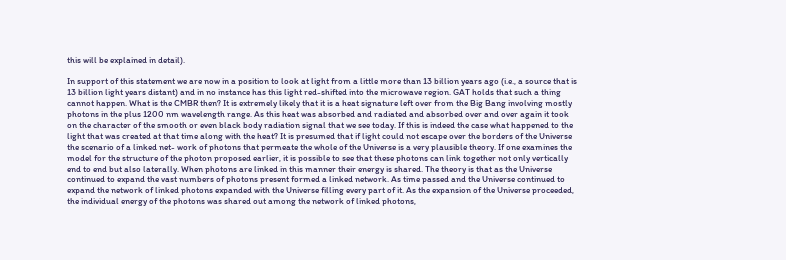this will be explained in detail).

In support of this statement we are now in a position to look at light from a little more than 13 billion years ago (i.e., a source that is 13 billion light years distant) and in no instance has this light red-shifted into the microwave region. GAT holds that such a thing cannot happen. What is the CMBR then? It is extremely likely that it is a heat signature left over from the Big Bang involving mostly photons in the plus 1200 nm wavelength range. As this heat was absorbed and radiated and absorbed over and over again it took on the character of the smooth or even black body radiation signal that we see today. If this is indeed the case what happened to the light that was created at that time along with the heat? It is presumed that if light could not escape over the borders of the Universe the scenario of a linked net- work of photons that permeate the whole of the Universe is a very plausible theory. If one examines the model for the structure of the photon proposed earlier, it is possible to see that these photons can link together not only vertically end to end but also laterally. When photons are linked in this manner their energy is shared. The theory is that as the Universe continued to expand the vast numbers of photons present formed a linked network. As time passed and the Universe continued to expand the network of linked photons expanded with the Universe filling every part of it. As the expansion of the Universe proceeded, the individual energy of the photons was shared out among the network of linked photons,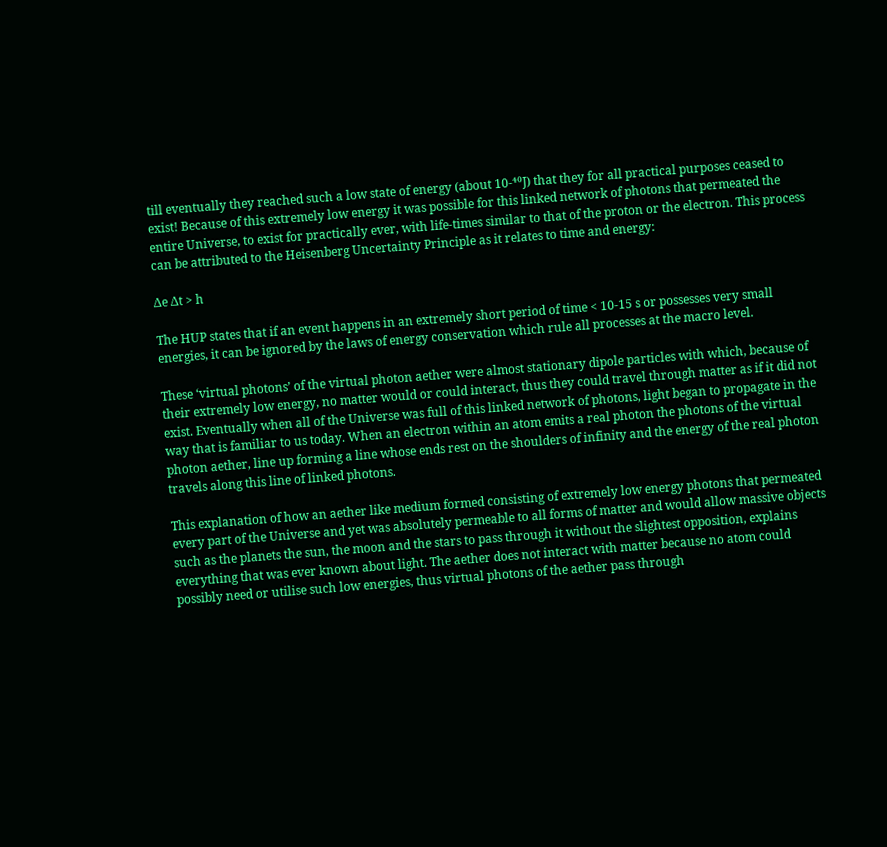till eventually they reached such a low state of energy (about 10-⁴⁰J) that they for all practical purposes ceased to exist! Because of this extremely low energy it was possible for this linked network of photons that permeated the entire Universe, to exist for practically ever, with life-times similar to that of the proton or the electron. This process can be attributed to the Heisenberg Uncertainty Principle as it relates to time and energy:

Δe Δt > h

The HUP states that if an event happens in an extremely short period of time < 10-15 s or possesses very small energies, it can be ignored by the laws of energy conservation which rule all processes at the macro level.

These ‘virtual photons’ of the virtual photon aether were almost stationary dipole particles with which, because of their extremely low energy, no matter would or could interact, thus they could travel through matter as if it did not exist. Eventually when all of the Universe was full of this linked network of photons, light began to propagate in the way that is familiar to us today. When an electron within an atom emits a real photon the photons of the virtual photon aether, line up forming a line whose ends rest on the shoulders of infinity and the energy of the real photon travels along this line of linked photons.

This explanation of how an aether like medium formed consisting of extremely low energy photons that permeated every part of the Universe and yet was absolutely permeable to all forms of matter and would allow massive objects such as the planets the sun, the moon and the stars to pass through it without the slightest opposition, explains everything that was ever known about light. The aether does not interact with matter because no atom could possibly need or utilise such low energies, thus virtual photons of the aether pass through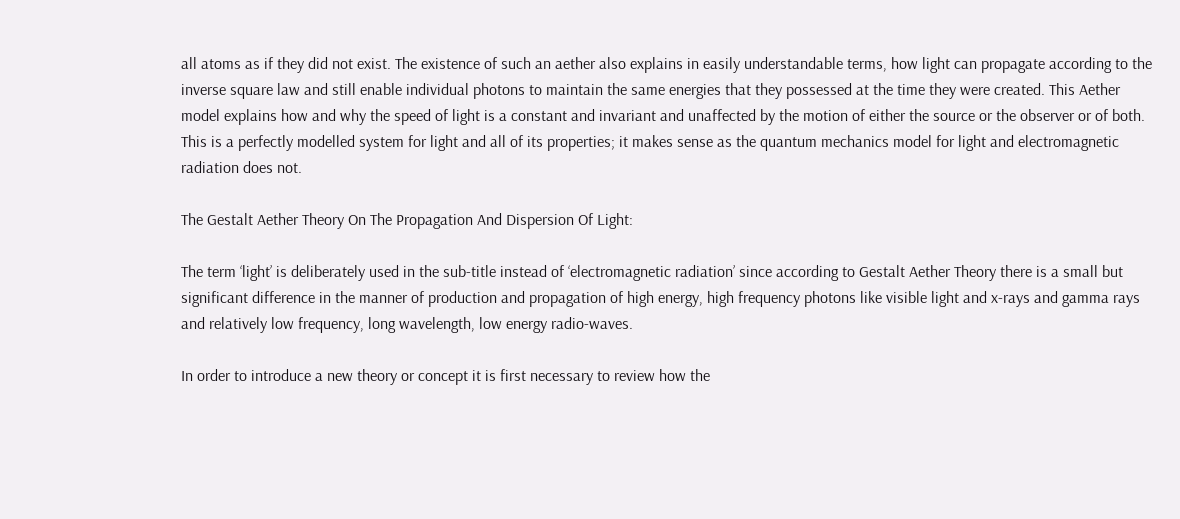all atoms as if they did not exist. The existence of such an aether also explains in easily understandable terms, how light can propagate according to the inverse square law and still enable individual photons to maintain the same energies that they possessed at the time they were created. This Aether model explains how and why the speed of light is a constant and invariant and unaffected by the motion of either the source or the observer or of both. This is a perfectly modelled system for light and all of its properties; it makes sense as the quantum mechanics model for light and electromagnetic radiation does not.

The Gestalt Aether Theory On The Propagation And Dispersion Of Light:

The term ‘light’ is deliberately used in the sub-title instead of ‘electromagnetic radiation’ since according to Gestalt Aether Theory there is a small but significant difference in the manner of production and propagation of high energy, high frequency photons like visible light and x-rays and gamma rays and relatively low frequency, long wavelength, low energy radio-waves.

In order to introduce a new theory or concept it is first necessary to review how the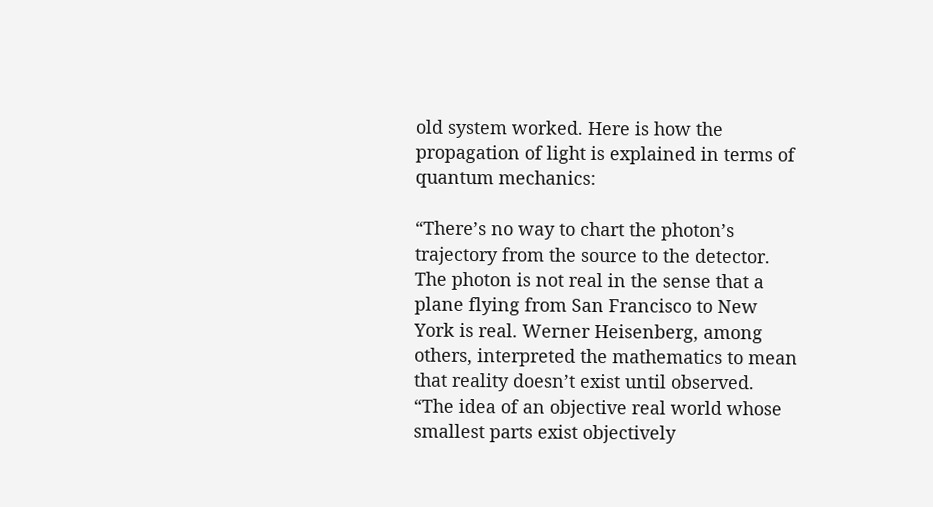old system worked. Here is how the propagation of light is explained in terms of quantum mechanics:

“There’s no way to chart the photon’s trajectory from the source to the detector. The photon is not real in the sense that a plane flying from San Francisco to New York is real. Werner Heisenberg, among others, interpreted the mathematics to mean that reality doesn’t exist until observed. “The idea of an objective real world whose smallest parts exist objectively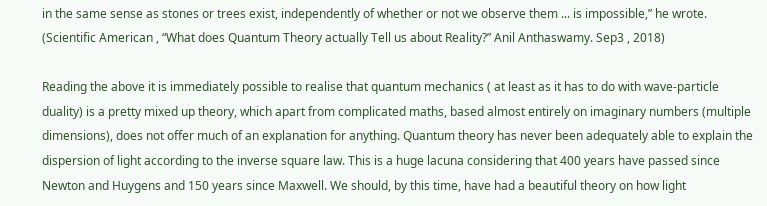in the same sense as stones or trees exist, independently of whether or not we observe them ... is impossible,” he wrote. (Scientific American , “What does Quantum Theory actually Tell us about Reality?” Anil Anthaswamy. Sep3 , 2018)

Reading the above it is immediately possible to realise that quantum mechanics ( at least as it has to do with wave-particle duality) is a pretty mixed up theory, which apart from complicated maths, based almost entirely on imaginary numbers (multiple dimensions), does not offer much of an explanation for anything. Quantum theory has never been adequately able to explain the dispersion of light according to the inverse square law. This is a huge lacuna considering that 400 years have passed since Newton and Huygens and 150 years since Maxwell. We should, by this time, have had a beautiful theory on how light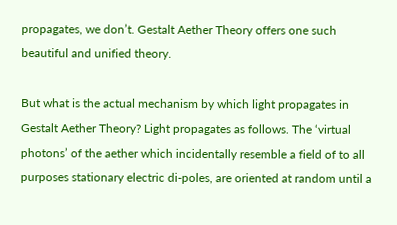propagates, we don’t. Gestalt Aether Theory offers one such beautiful and unified theory.

But what is the actual mechanism by which light propagates in Gestalt Aether Theory? Light propagates as follows. The ‘virtual photons’ of the aether which incidentally resemble a field of to all purposes stationary electric di-poles, are oriented at random until a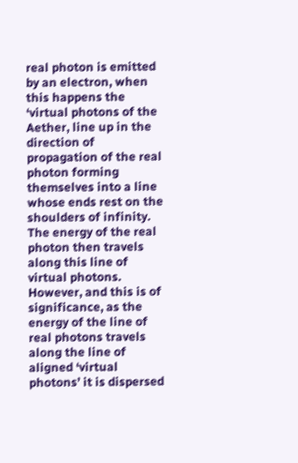real photon is emitted by an electron, when this happens the ‘virtual photons of the Aether, line up in the direction of propagation of the real photon forming themselves into a line whose ends rest on the shoulders of infinity. The energy of the real photon then travels along this line of virtual photons. However, and this is of significance, as the energy of the line of real photons travels along the line of aligned ‘virtual photons’ it is dispersed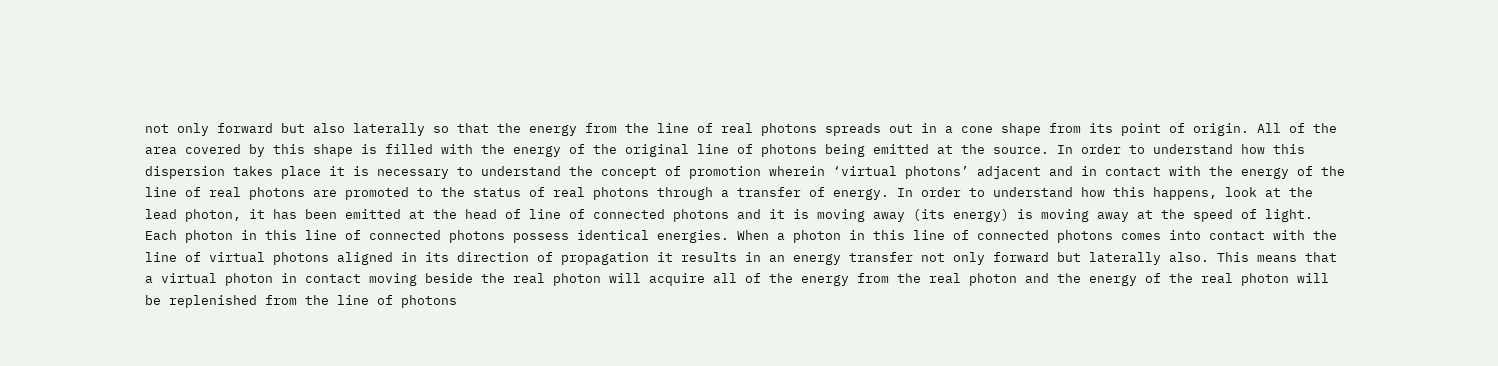not only forward but also laterally so that the energy from the line of real photons spreads out in a cone shape from its point of origin. All of the area covered by this shape is filled with the energy of the original line of photons being emitted at the source. In order to understand how this dispersion takes place it is necessary to understand the concept of promotion wherein ‘virtual photons’ adjacent and in contact with the energy of the line of real photons are promoted to the status of real photons through a transfer of energy. In order to understand how this happens, look at the lead photon, it has been emitted at the head of line of connected photons and it is moving away (its energy) is moving away at the speed of light. Each photon in this line of connected photons possess identical energies. When a photon in this line of connected photons comes into contact with the line of virtual photons aligned in its direction of propagation it results in an energy transfer not only forward but laterally also. This means that a virtual photon in contact moving beside the real photon will acquire all of the energy from the real photon and the energy of the real photon will be replenished from the line of photons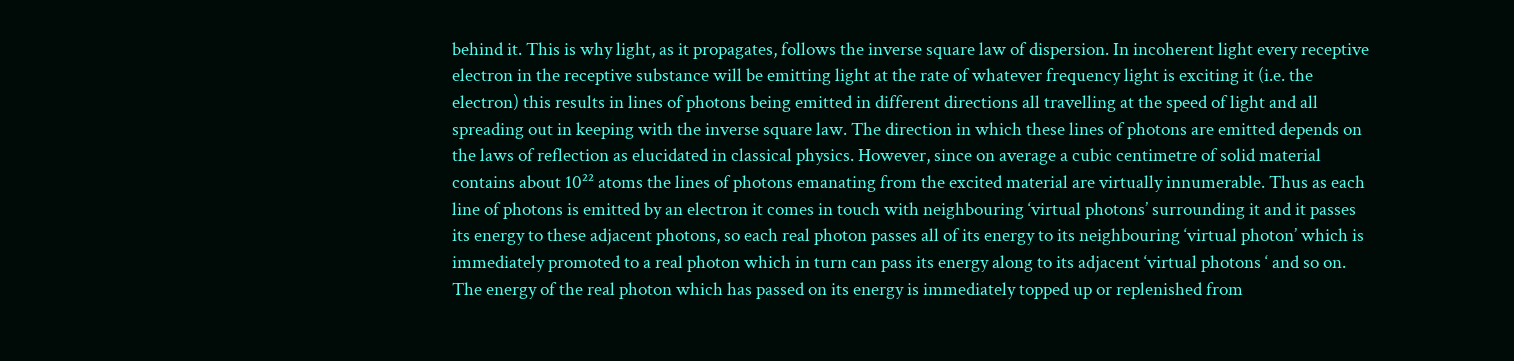behind it. This is why light, as it propagates, follows the inverse square law of dispersion. In incoherent light every receptive electron in the receptive substance will be emitting light at the rate of whatever frequency light is exciting it (i.e. the electron) this results in lines of photons being emitted in different directions all travelling at the speed of light and all spreading out in keeping with the inverse square law. The direction in which these lines of photons are emitted depends on the laws of reflection as elucidated in classical physics. However, since on average a cubic centimetre of solid material contains about 10²² atoms the lines of photons emanating from the excited material are virtually innumerable. Thus as each line of photons is emitted by an electron it comes in touch with neighbouring ‘virtual photons’ surrounding it and it passes its energy to these adjacent photons, so each real photon passes all of its energy to its neighbouring ‘virtual photon’ which is immediately promoted to a real photon which in turn can pass its energy along to its adjacent ‘virtual photons ‘ and so on. The energy of the real photon which has passed on its energy is immediately topped up or replenished from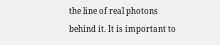the line of real photons behind it. It is important to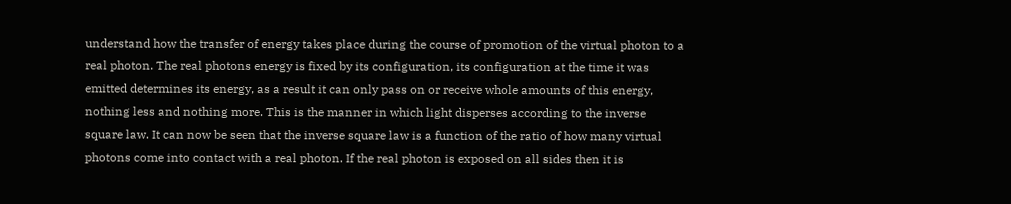understand how the transfer of energy takes place during the course of promotion of the virtual photon to a real photon. The real photons energy is fixed by its configuration, its configuration at the time it was emitted determines its energy, as a result it can only pass on or receive whole amounts of this energy, nothing less and nothing more. This is the manner in which light disperses according to the inverse square law. It can now be seen that the inverse square law is a function of the ratio of how many virtual photons come into contact with a real photon. If the real photon is exposed on all sides then it is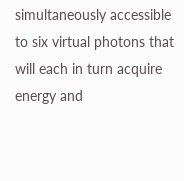simultaneously accessible to six virtual photons that will each in turn acquire energy and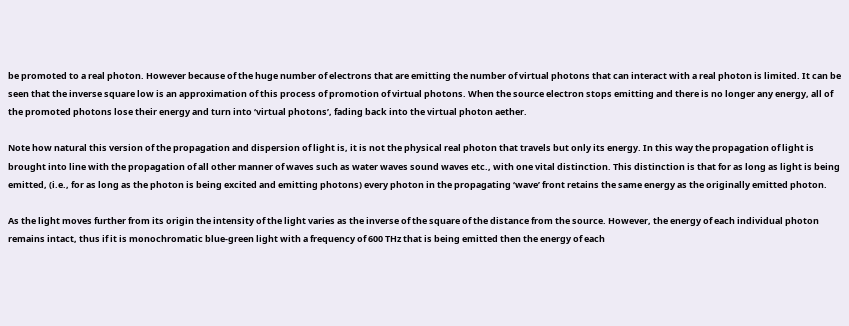be promoted to a real photon. However because of the huge number of electrons that are emitting the number of virtual photons that can interact with a real photon is limited. It can be seen that the inverse square low is an approximation of this process of promotion of virtual photons. When the source electron stops emitting and there is no longer any energy, all of the promoted photons lose their energy and turn into ‘virtual photons’, fading back into the virtual photon aether.

Note how natural this version of the propagation and dispersion of light is, it is not the physical real photon that travels but only its energy. In this way the propagation of light is brought into line with the propagation of all other manner of waves such as water waves sound waves etc., with one vital distinction. This distinction is that for as long as light is being emitted, (i.e., for as long as the photon is being excited and emitting photons) every photon in the propagating ‘wave’ front retains the same energy as the originally emitted photon.

As the light moves further from its origin the intensity of the light varies as the inverse of the square of the distance from the source. However, the energy of each individual photon remains intact, thus if it is monochromatic blue-green light with a frequency of 600 THz that is being emitted then the energy of each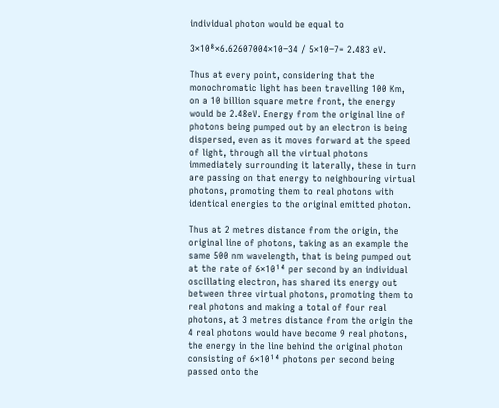individual photon would be equal to

3×10⁸×6.62607004×10−34 / 5×10−7= 2.483 eV.

Thus at every point, considering that the monochromatic light has been travelling 100 Km, on a 10 billion square metre front, the energy would be 2.48eV. Energy from the original line of photons being pumped out by an electron is being dispersed, even as it moves forward at the speed of light, through all the virtual photons immediately surrounding it laterally, these in turn are passing on that energy to neighbouring virtual photons, promoting them to real photons with identical energies to the original emitted photon.

Thus at 2 metres distance from the origin, the original line of photons, taking as an example the same 500 nm wavelength, that is being pumped out at the rate of 6×10¹⁴ per second by an individual oscillating electron, has shared its energy out between three virtual photons, promoting them to real photons and making a total of four real photons, at 3 metres distance from the origin the 4 real photons would have become 9 real photons, the energy in the line behind the original photon consisting of 6×10¹⁴ photons per second being passed onto the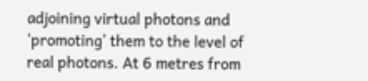adjoining virtual photons and ‘promoting’ them to the level of real photons. At 6 metres from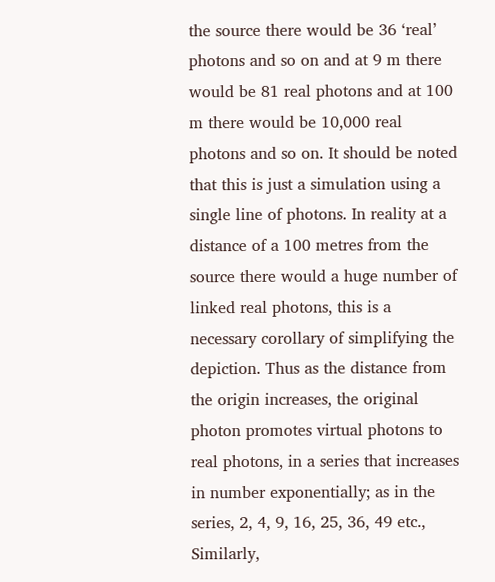the source there would be 36 ‘real’ photons and so on and at 9 m there would be 81 real photons and at 100 m there would be 10,000 real photons and so on. It should be noted that this is just a simulation using a single line of photons. In reality at a distance of a 100 metres from the source there would a huge number of linked real photons, this is a necessary corollary of simplifying the depiction. Thus as the distance from the origin increases, the original photon promotes virtual photons to real photons, in a series that increases in number exponentially; as in the series, 2, 4, 9, 16, 25, 36, 49 etc., Similarly,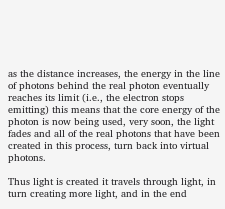as the distance increases, the energy in the line of photons behind the real photon eventually reaches its limit (i.e., the electron stops emitting) this means that the core energy of the photon is now being used, very soon, the light fades and all of the real photons that have been created in this process, turn back into virtual photons.

Thus light is created it travels through light, in turn creating more light, and in the end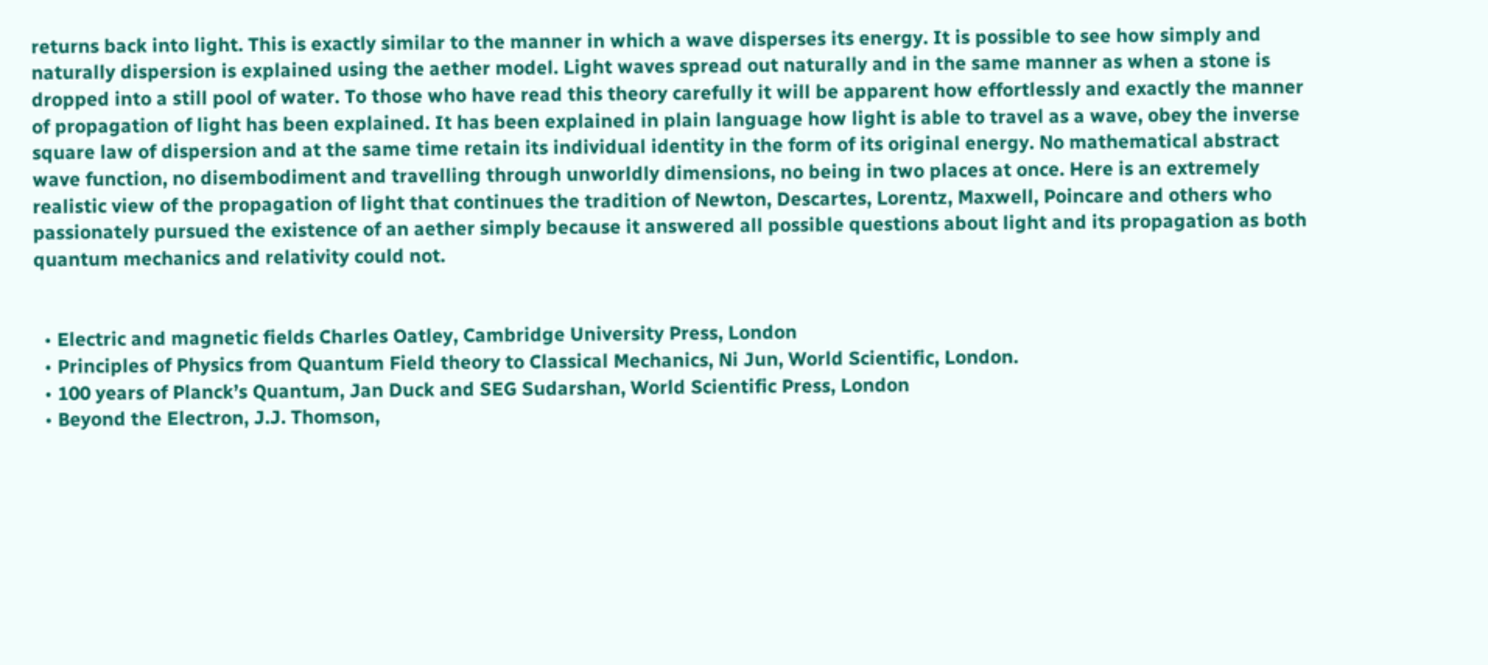returns back into light. This is exactly similar to the manner in which a wave disperses its energy. It is possible to see how simply and naturally dispersion is explained using the aether model. Light waves spread out naturally and in the same manner as when a stone is dropped into a still pool of water. To those who have read this theory carefully it will be apparent how effortlessly and exactly the manner of propagation of light has been explained. It has been explained in plain language how light is able to travel as a wave, obey the inverse square law of dispersion and at the same time retain its individual identity in the form of its original energy. No mathematical abstract wave function, no disembodiment and travelling through unworldly dimensions, no being in two places at once. Here is an extremely realistic view of the propagation of light that continues the tradition of Newton, Descartes, Lorentz, Maxwell, Poincare and others who passionately pursued the existence of an aether simply because it answered all possible questions about light and its propagation as both quantum mechanics and relativity could not.


  • Electric and magnetic fields Charles Oatley, Cambridge University Press, London
  • Principles of Physics from Quantum Field theory to Classical Mechanics, Ni Jun, World Scientific, London.
  • 100 years of Planck’s Quantum, Jan Duck and SEG Sudarshan, World Scientific Press, London
  • Beyond the Electron, J.J. Thomson,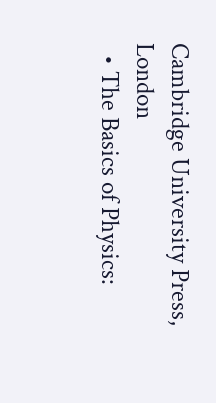Cambridge University Press, London
  • The Basics of Physics: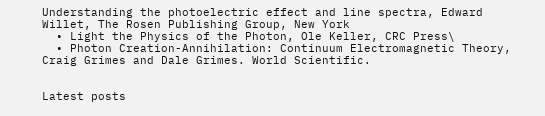Understanding the photoelectric effect and line spectra, Edward Willet, The Rosen Publishing Group, New York
  • Light the Physics of the Photon, Ole Keller, CRC Press\
  • Photon Creation-Annihilation: Continuum Electromagnetic Theory, Craig Grimes and Dale Grimes. World Scientific.


Latest posts